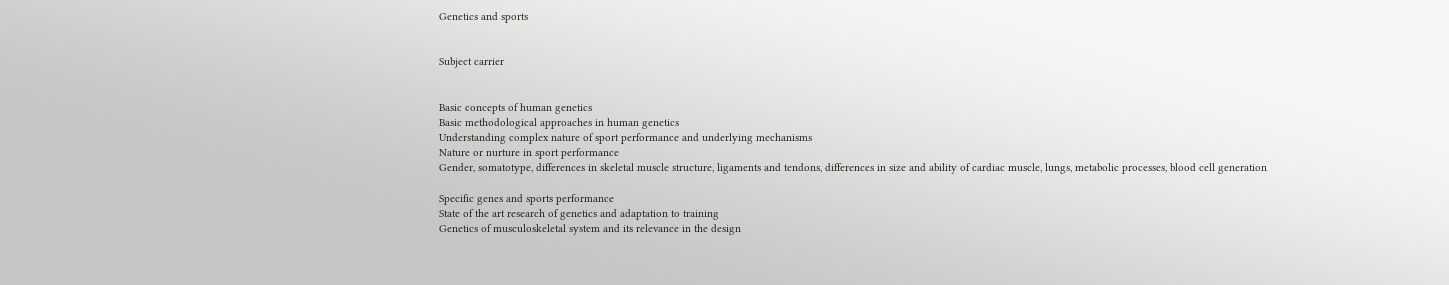Genetics and sports


Subject carrier


Basic concepts of human genetics
Basic methodological approaches in human genetics
Understanding complex nature of sport performance and underlying mechanisms
Nature or nurture in sport performance
Gender, somatotype, differences in skeletal muscle structure, ligaments and tendons, differences in size and ability of cardiac muscle, lungs, metabolic processes, blood cell generation

Specific genes and sports performance
State of the art research of genetics and adaptation to training
Genetics of musculoskeletal system and its relevance in the design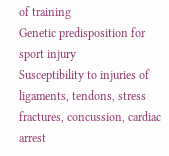of training
Genetic predisposition for sport injury
Susceptibility to injuries of ligaments, tendons, stress fractures, concussion, cardiac arrest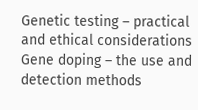Genetic testing – practical and ethical considerations
Gene doping – the use and detection methods